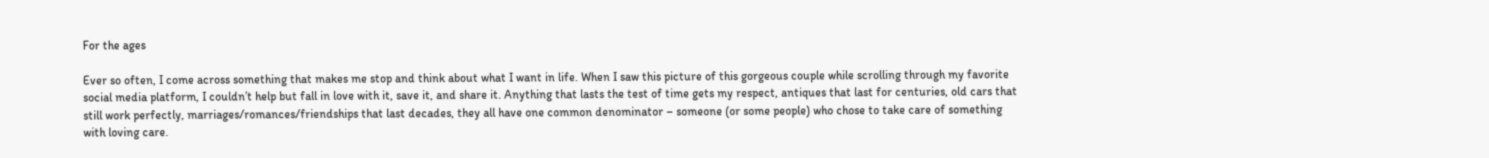For the ages

Ever so often, I come across something that makes me stop and think about what I want in life. When I saw this picture of this gorgeous couple while scrolling through my favorite social media platform, I couldn’t help but fall in love with it, save it, and share it. Anything that lasts the test of time gets my respect, antiques that last for centuries, old cars that still work perfectly, marriages/romances/friendships that last decades, they all have one common denominator – someone (or some people) who chose to take care of something with loving care.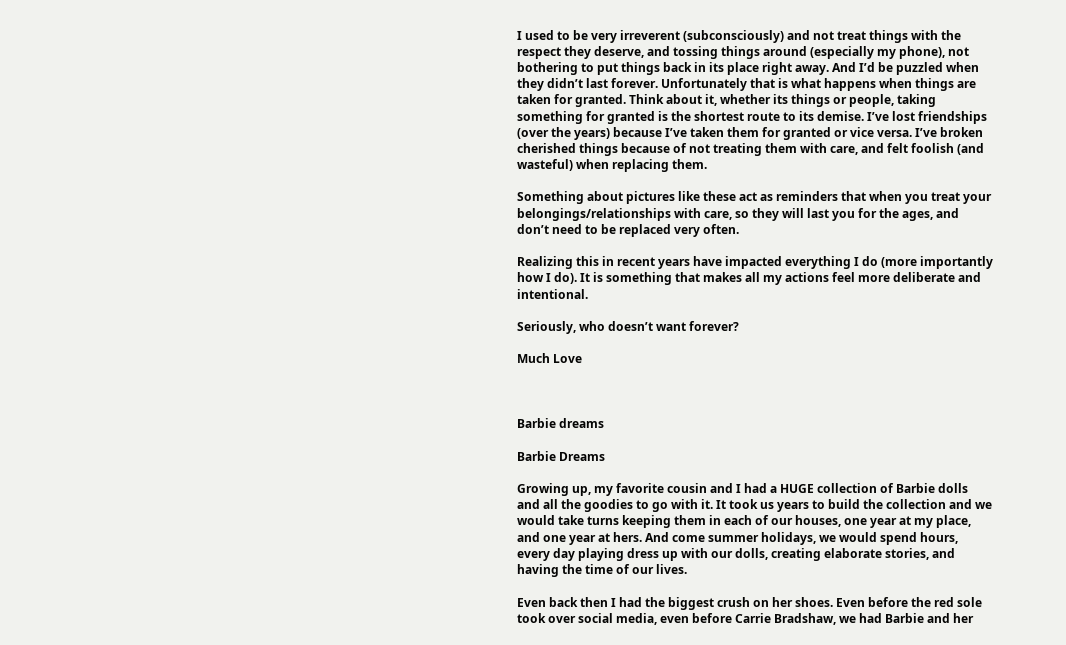I used to be very irreverent (subconsciously) and not treat things with the respect they deserve, and tossing things around (especially my phone), not bothering to put things back in its place right away. And I’d be puzzled when they didn’t last forever. Unfortunately that is what happens when things are taken for granted. Think about it, whether its things or people, taking something for granted is the shortest route to its demise. I’ve lost friendships (over the years) because I’ve taken them for granted or vice versa. I’ve broken cherished things because of not treating them with care, and felt foolish (and wasteful) when replacing them.

Something about pictures like these act as reminders that when you treat your belongings/relationships with care, so they will last you for the ages, and don’t need to be replaced very often.

Realizing this in recent years have impacted everything I do (more importantly how I do). It is something that makes all my actions feel more deliberate and intentional.

Seriously, who doesn’t want forever?

Much Love



Barbie dreams

Barbie Dreams

Growing up, my favorite cousin and I had a HUGE collection of Barbie dolls and all the goodies to go with it. It took us years to build the collection and we would take turns keeping them in each of our houses, one year at my place, and one year at hers. And come summer holidays, we would spend hours, every day playing dress up with our dolls, creating elaborate stories, and having the time of our lives.

Even back then I had the biggest crush on her shoes. Even before the red sole took over social media, even before Carrie Bradshaw, we had Barbie and her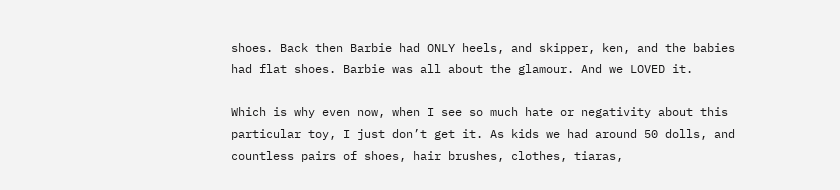shoes. Back then Barbie had ONLY heels, and skipper, ken, and the babies had flat shoes. Barbie was all about the glamour. And we LOVED it.

Which is why even now, when I see so much hate or negativity about this particular toy, I just don’t get it. As kids we had around 50 dolls, and countless pairs of shoes, hair brushes, clothes, tiaras,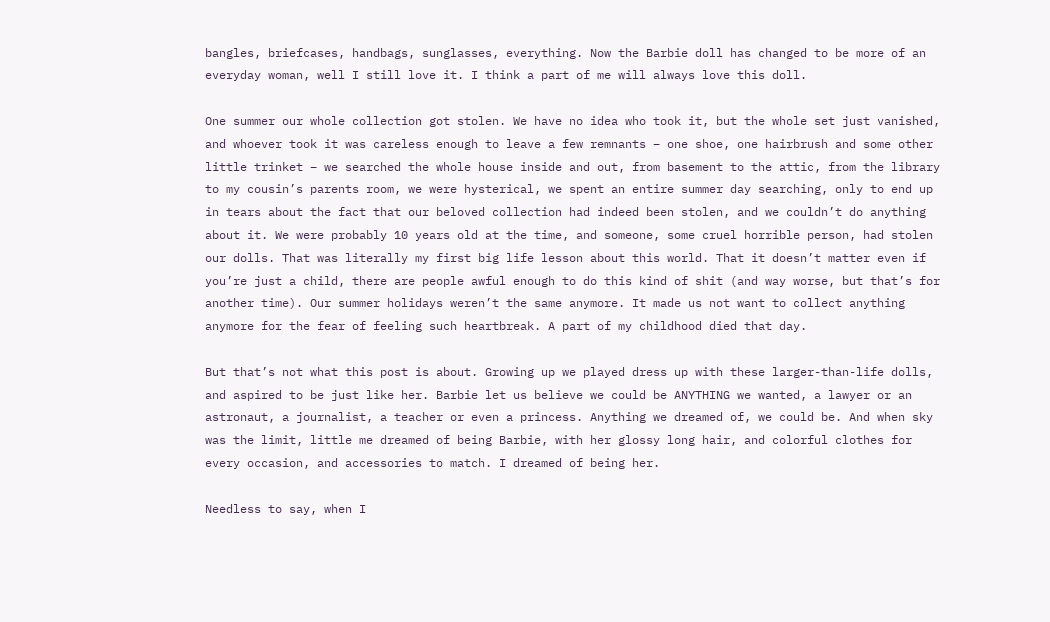bangles, briefcases, handbags, sunglasses, everything. Now the Barbie doll has changed to be more of an everyday woman, well I still love it. I think a part of me will always love this doll.

One summer our whole collection got stolen. We have no idea who took it, but the whole set just vanished, and whoever took it was careless enough to leave a few remnants – one shoe, one hairbrush and some other little trinket – we searched the whole house inside and out, from basement to the attic, from the library to my cousin’s parents room, we were hysterical, we spent an entire summer day searching, only to end up in tears about the fact that our beloved collection had indeed been stolen, and we couldn’t do anything about it. We were probably 10 years old at the time, and someone, some cruel horrible person, had stolen our dolls. That was literally my first big life lesson about this world. That it doesn’t matter even if you’re just a child, there are people awful enough to do this kind of shit (and way worse, but that’s for another time). Our summer holidays weren’t the same anymore. It made us not want to collect anything anymore for the fear of feeling such heartbreak. A part of my childhood died that day.

But that’s not what this post is about. Growing up we played dress up with these larger-than-life dolls, and aspired to be just like her. Barbie let us believe we could be ANYTHING we wanted, a lawyer or an astronaut, a journalist, a teacher or even a princess. Anything we dreamed of, we could be. And when sky was the limit, little me dreamed of being Barbie, with her glossy long hair, and colorful clothes for every occasion, and accessories to match. I dreamed of being her.

Needless to say, when I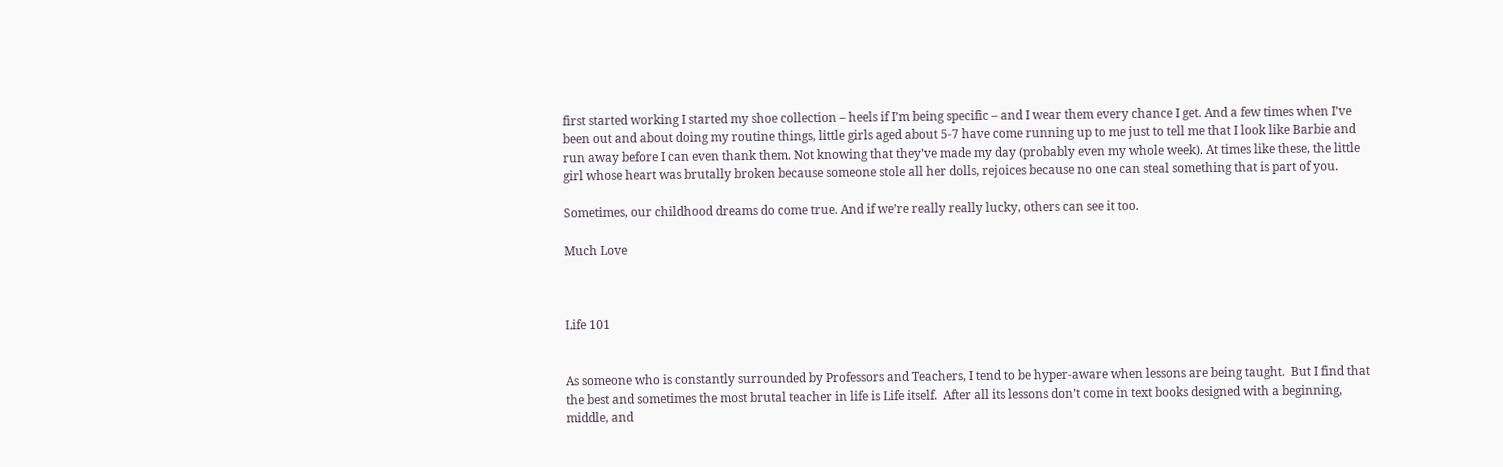first started working I started my shoe collection – heels if I’m being specific – and I wear them every chance I get. And a few times when I’ve been out and about doing my routine things, little girls aged about 5-7 have come running up to me just to tell me that I look like Barbie and run away before I can even thank them. Not knowing that they’ve made my day (probably even my whole week). At times like these, the little girl whose heart was brutally broken because someone stole all her dolls, rejoices because no one can steal something that is part of you.

Sometimes, our childhood dreams do come true. And if we’re really really lucky, others can see it too.

Much Love



Life 101


As someone who is constantly surrounded by Professors and Teachers, I tend to be hyper-aware when lessons are being taught.  But I find that the best and sometimes the most brutal teacher in life is Life itself.  After all its lessons don’t come in text books designed with a beginning, middle, and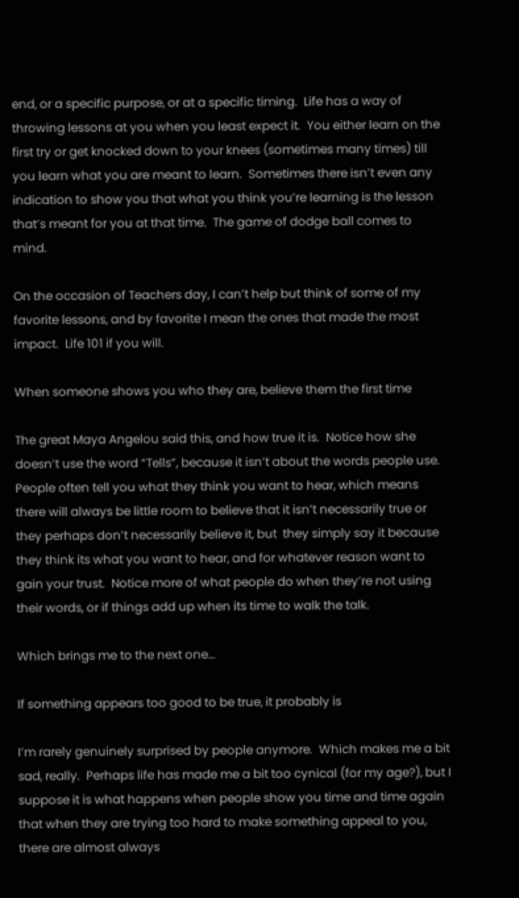end, or a specific purpose, or at a specific timing.  Life has a way of throwing lessons at you when you least expect it.  You either learn on the first try or get knocked down to your knees (sometimes many times) till you learn what you are meant to learn.  Sometimes there isn’t even any indication to show you that what you think you’re learning is the lesson that’s meant for you at that time.  The game of dodge ball comes to mind.

On the occasion of Teachers day, I can’t help but think of some of my favorite lessons, and by favorite I mean the ones that made the most impact.  Life 101 if you will.

When someone shows you who they are, believe them the first time

The great Maya Angelou said this, and how true it is.  Notice how she doesn’t use the word “Tells”, because it isn’t about the words people use.  People often tell you what they think you want to hear, which means there will always be little room to believe that it isn’t necessarily true or they perhaps don’t necessarily believe it, but  they simply say it because they think its what you want to hear, and for whatever reason want to gain your trust.  Notice more of what people do when they’re not using their words, or if things add up when its time to walk the talk.

Which brings me to the next one…

If something appears too good to be true, it probably is

I’m rarely genuinely surprised by people anymore.  Which makes me a bit sad, really.  Perhaps life has made me a bit too cynical (for my age?), but I suppose it is what happens when people show you time and time again that when they are trying too hard to make something appeal to you, there are almost always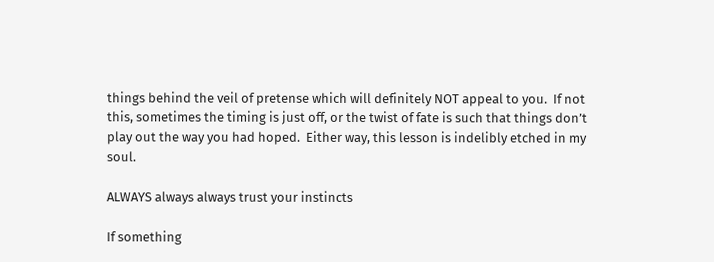things behind the veil of pretense which will definitely NOT appeal to you.  If not this, sometimes the timing is just off, or the twist of fate is such that things don’t play out the way you had hoped.  Either way, this lesson is indelibly etched in my soul.

ALWAYS always always trust your instincts

If something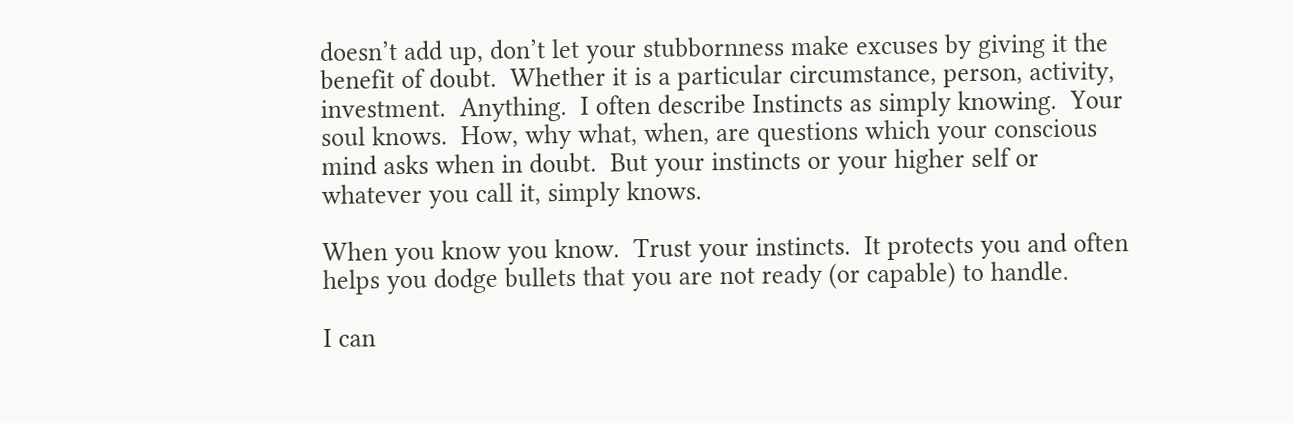doesn’t add up, don’t let your stubbornness make excuses by giving it the benefit of doubt.  Whether it is a particular circumstance, person, activity, investment.  Anything.  I often describe Instincts as simply knowing.  Your soul knows.  How, why what, when, are questions which your conscious mind asks when in doubt.  But your instincts or your higher self or whatever you call it, simply knows.

When you know you know.  Trust your instincts.  It protects you and often helps you dodge bullets that you are not ready (or capable) to handle.

I can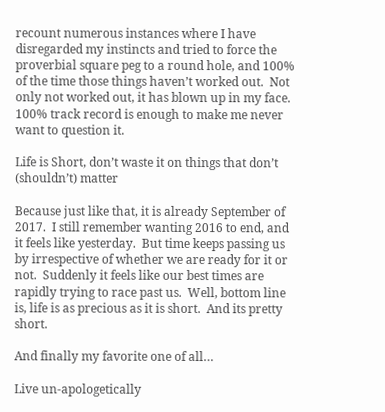recount numerous instances where I have disregarded my instincts and tried to force the proverbial square peg to a round hole, and 100% of the time those things haven’t worked out.  Not only not worked out, it has blown up in my face.  100% track record is enough to make me never want to question it.

Life is Short, don’t waste it on things that don’t (shouldn’t) matter

Because just like that, it is already September of 2017.  I still remember wanting 2016 to end, and it feels like yesterday.  But time keeps passing us by irrespective of whether we are ready for it or not.  Suddenly it feels like our best times are rapidly trying to race past us.  Well, bottom line is, life is as precious as it is short.  And its pretty short.

And finally my favorite one of all…

Live un-apologetically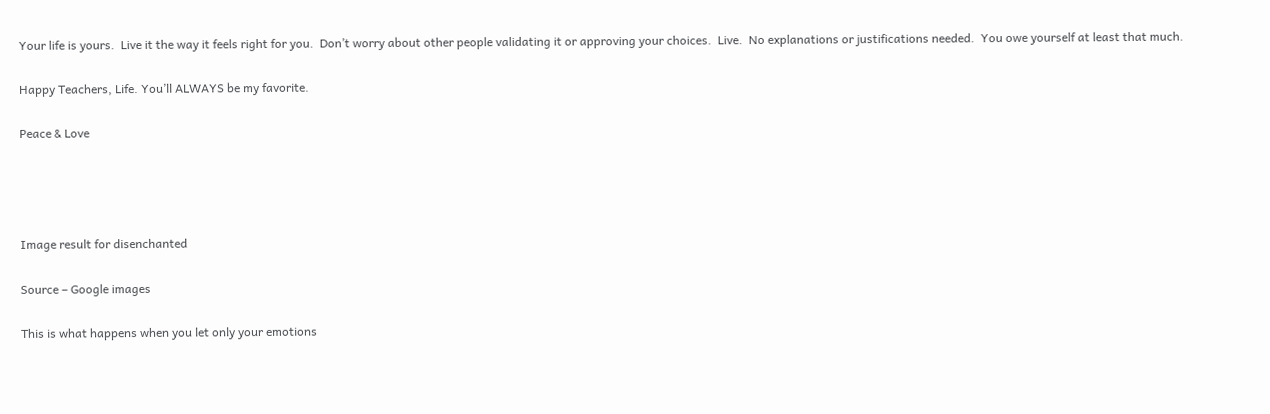Your life is yours.  Live it the way it feels right for you.  Don’t worry about other people validating it or approving your choices.  Live.  No explanations or justifications needed.  You owe yourself at least that much.

Happy Teachers, Life. You’ll ALWAYS be my favorite.

Peace & Love




Image result for disenchanted

Source – Google images

This is what happens when you let only your emotions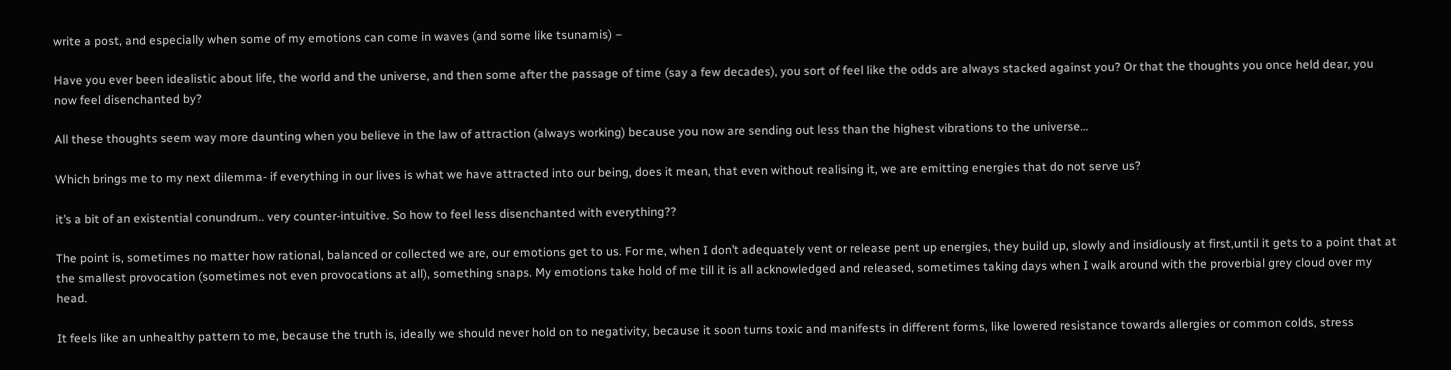write a post, and especially when some of my emotions can come in waves (and some like tsunamis) –

Have you ever been idealistic about life, the world and the universe, and then some after the passage of time (say a few decades), you sort of feel like the odds are always stacked against you? Or that the thoughts you once held dear, you now feel disenchanted by?

All these thoughts seem way more daunting when you believe in the law of attraction (always working) because you now are sending out less than the highest vibrations to the universe…

Which brings me to my next dilemma- if everything in our lives is what we have attracted into our being, does it mean, that even without realising it, we are emitting energies that do not serve us?

it’s a bit of an existential conundrum.. very counter-intuitive. So how to feel less disenchanted with everything??

The point is, sometimes no matter how rational, balanced or collected we are, our emotions get to us. For me, when I don’t adequately vent or release pent up energies, they build up, slowly and insidiously at first,until it gets to a point that at the smallest provocation (sometimes not even provocations at all), something snaps. My emotions take hold of me till it is all acknowledged and released, sometimes taking days when I walk around with the proverbial grey cloud over my head.

It feels like an unhealthy pattern to me, because the truth is, ideally we should never hold on to negativity, because it soon turns toxic and manifests in different forms, like lowered resistance towards allergies or common colds, stress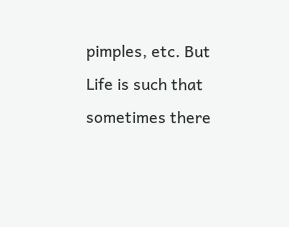pimples, etc. But Life is such that sometimes there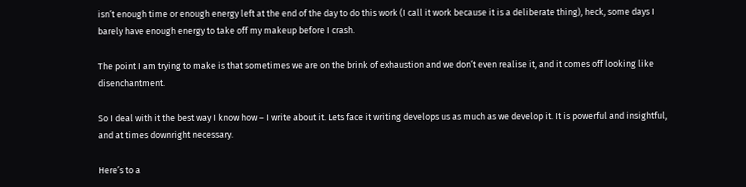isn’t enough time or enough energy left at the end of the day to do this work (I call it work because it is a deliberate thing), heck, some days I barely have enough energy to take off my makeup before I crash.

The point I am trying to make is that sometimes we are on the brink of exhaustion and we don’t even realise it, and it comes off looking like disenchantment.

So I deal with it the best way I know how – I write about it. Lets face it writing develops us as much as we develop it. It is powerful and insightful, and at times downright necessary.

Here’s to a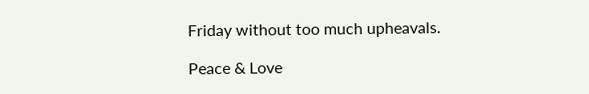Friday without too much upheavals.

Peace & Love